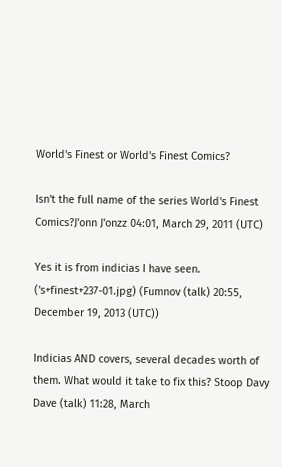World's Finest or World's Finest Comics?

Isn't the full name of the series World's Finest Comics?J'onn J'onzz 04:01, March 29, 2011 (UTC)

Yes it is from indicias I have seen. ('s+finest+237-01.jpg) (Fumnov (talk) 20:55, December 19, 2013 (UTC))

Indicias AND covers, several decades worth of them. What would it take to fix this? Stoop Davy Dave (talk) 11:28, March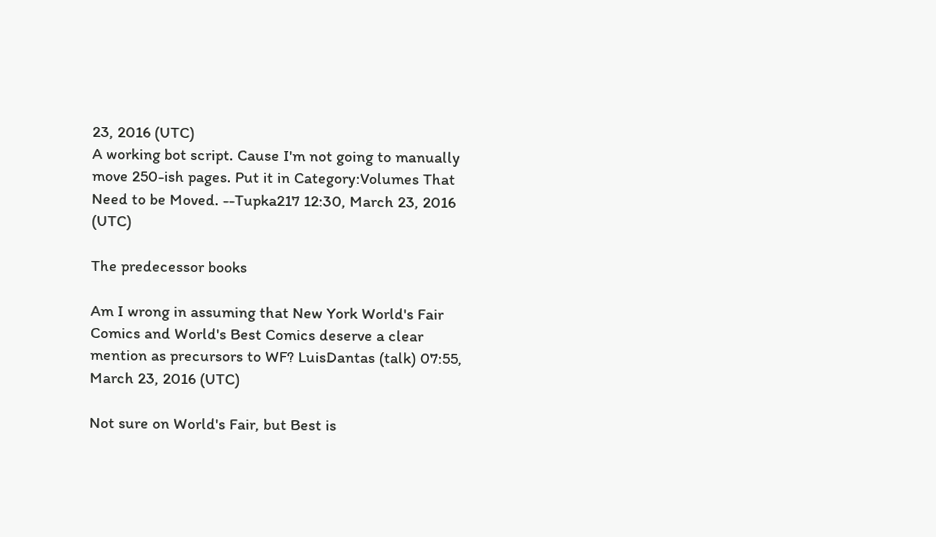23, 2016 (UTC)
A working bot script. Cause I'm not going to manually move 250-ish pages. Put it in Category:Volumes That Need to be Moved. --Tupka217 12:30, March 23, 2016 (UTC)

The predecessor books

Am I wrong in assuming that New York World's Fair Comics and World's Best Comics deserve a clear mention as precursors to WF? LuisDantas (talk) 07:55, March 23, 2016 (UTC)

Not sure on World's Fair, but Best is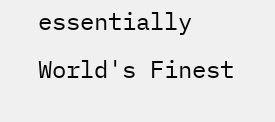essentially World's Finest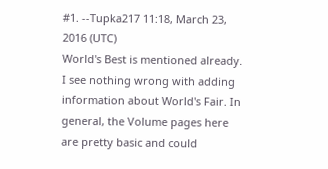#1. --Tupka217 11:18, March 23, 2016 (UTC)
World's Best is mentioned already. I see nothing wrong with adding information about World's Fair. In general, the Volume pages here are pretty basic and could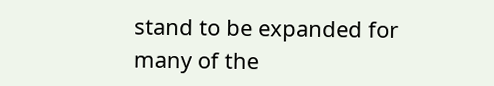stand to be expanded for many of the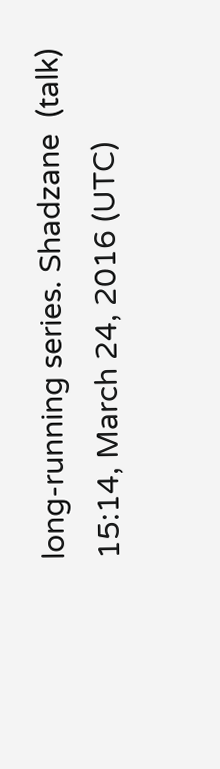long-running series. Shadzane  (talk) 15:14, March 24, 2016 (UTC)